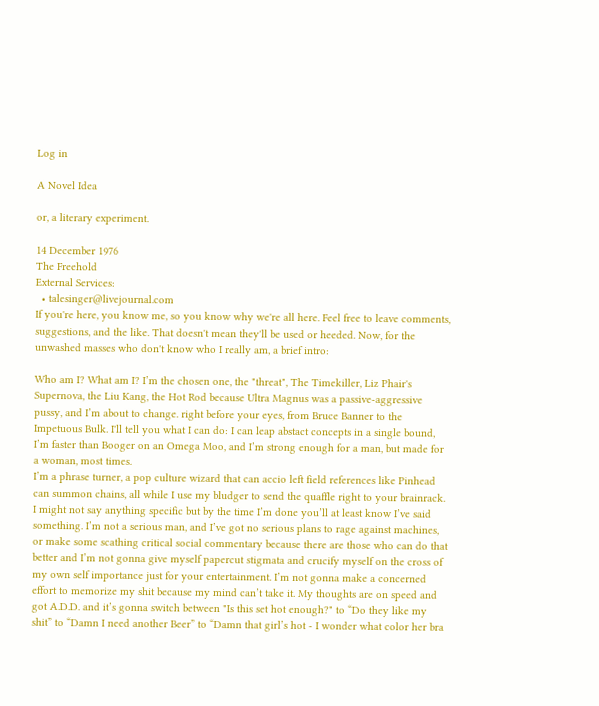Log in

A Novel Idea

or, a literary experiment.

14 December 1976
The Freehold
External Services:
  • talesinger@livejournal.com
If you're here, you know me, so you know why we're all here. Feel free to leave comments, suggestions, and the like. That doesn't mean they'll be used or heeded. Now, for the unwashed masses who don't know who I really am, a brief intro:

Who am I? What am I? I’m the chosen one, the "threat", The Timekiller, Liz Phair's Supernova, the Liu Kang, the Hot Rod because Ultra Magnus was a passive-aggressive pussy, and I’m about to change. right before your eyes, from Bruce Banner to the Impetuous Bulk. I'll tell you what I can do: I can leap abstact concepts in a single bound, I’m faster than Booger on an Omega Moo, and I’m strong enough for a man, but made for a woman, most times.
I’m a phrase turner, a pop culture wizard that can accio left field references like Pinhead can summon chains, all while I use my bludger to send the quaffle right to your brainrack. I might not say anything specific but by the time I’m done you’ll at least know I’ve said something. I’m not a serious man, and I’ve got no serious plans to rage against machines, or make some scathing critical social commentary because there are those who can do that better and I’m not gonna give myself papercut stigmata and crucify myself on the cross of my own self importance just for your entertainment. I’m not gonna make a concerned effort to memorize my shit because my mind can’t take it. My thoughts are on speed and got A.D.D. and it’s gonna switch between "Is this set hot enough?" to “Do they like my shit” to “Damn I need another Beer” to “Damn that girl’s hot - I wonder what color her bra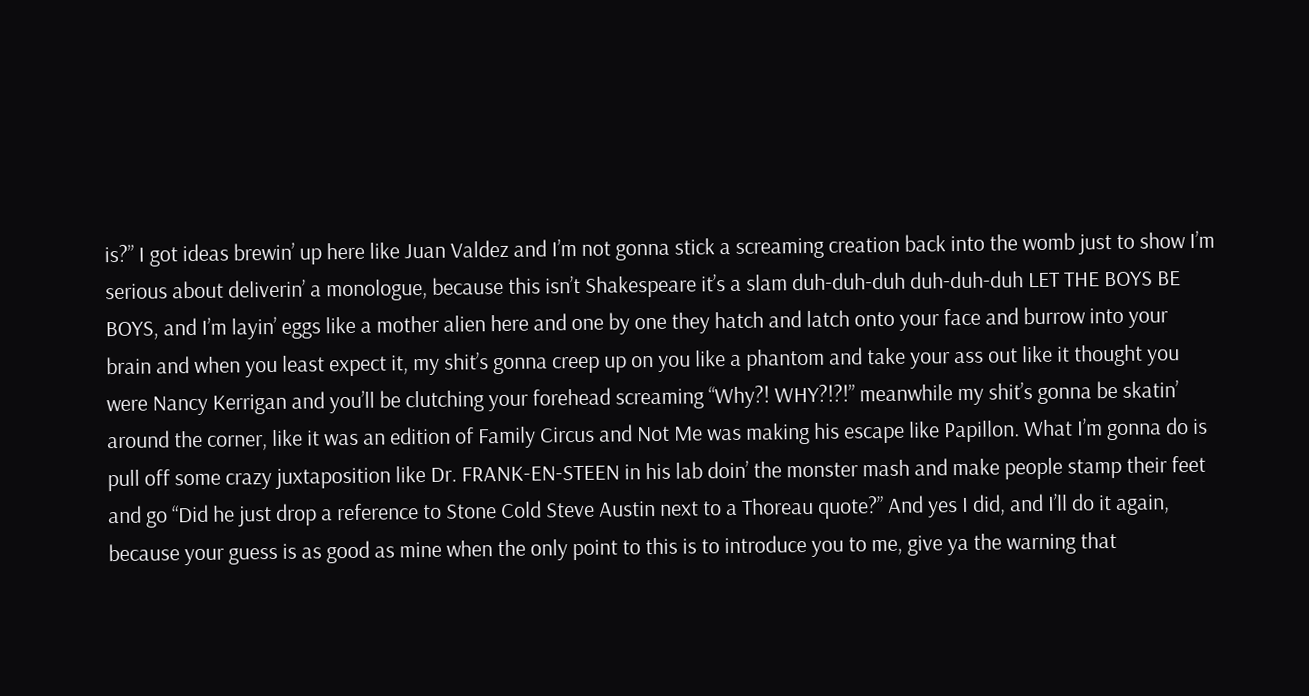is?” I got ideas brewin’ up here like Juan Valdez and I’m not gonna stick a screaming creation back into the womb just to show I’m serious about deliverin’ a monologue, because this isn’t Shakespeare it’s a slam duh-duh-duh duh-duh-duh LET THE BOYS BE BOYS, and I’m layin’ eggs like a mother alien here and one by one they hatch and latch onto your face and burrow into your brain and when you least expect it, my shit’s gonna creep up on you like a phantom and take your ass out like it thought you were Nancy Kerrigan and you’ll be clutching your forehead screaming “Why?! WHY?!?!” meanwhile my shit’s gonna be skatin’ around the corner, like it was an edition of Family Circus and Not Me was making his escape like Papillon. What I’m gonna do is pull off some crazy juxtaposition like Dr. FRANK-EN-STEEN in his lab doin’ the monster mash and make people stamp their feet and go “Did he just drop a reference to Stone Cold Steve Austin next to a Thoreau quote?” And yes I did, and I’ll do it again, because your guess is as good as mine when the only point to this is to introduce you to me, give ya the warning that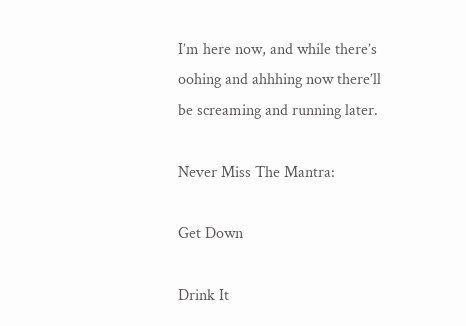I’m here now, and while there’s oohing and ahhhing now there’ll be screaming and running later.

Never Miss The Mantra:

Get Down

Drink It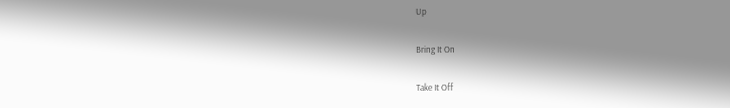Up

Bring It On

Take It Off